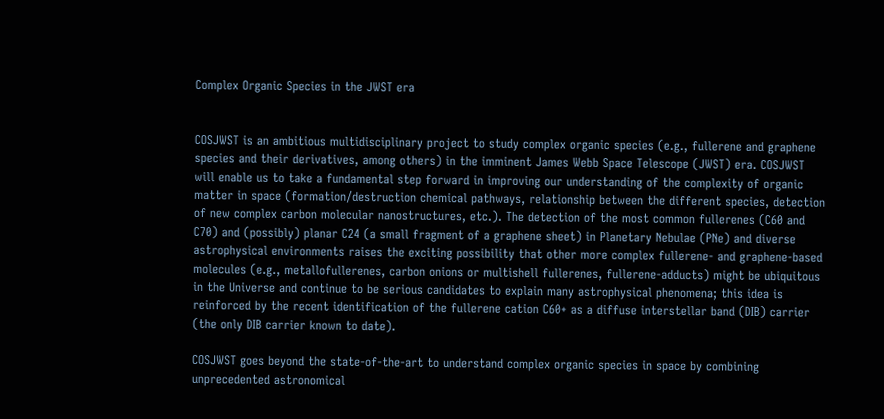Complex Organic Species in the JWST era


COSJWST is an ambitious multidisciplinary project to study complex organic species (e.g., fullerene and graphene species and their derivatives, among others) in the imminent James Webb Space Telescope (JWST) era. COSJWST will enable us to take a fundamental step forward in improving our understanding of the complexity of organic matter in space (formation/destruction chemical pathways, relationship between the different species, detection of new complex carbon molecular nanostructures, etc.). The detection of the most common fullerenes (C60 and C70) and (possibly) planar C24 (a small fragment of a graphene sheet) in Planetary Nebulae (PNe) and diverse astrophysical environments raises the exciting possibility that other more complex fullerene- and graphene-based molecules (e.g., metallofullerenes, carbon onions or multishell fullerenes, fullerene-adducts) might be ubiquitous in the Universe and continue to be serious candidates to explain many astrophysical phenomena; this idea is reinforced by the recent identification of the fullerene cation C60+ as a diffuse interstellar band (DIB) carrier (the only DIB carrier known to date).

COSJWST goes beyond the state-of-the-art to understand complex organic species in space by combining unprecedented astronomical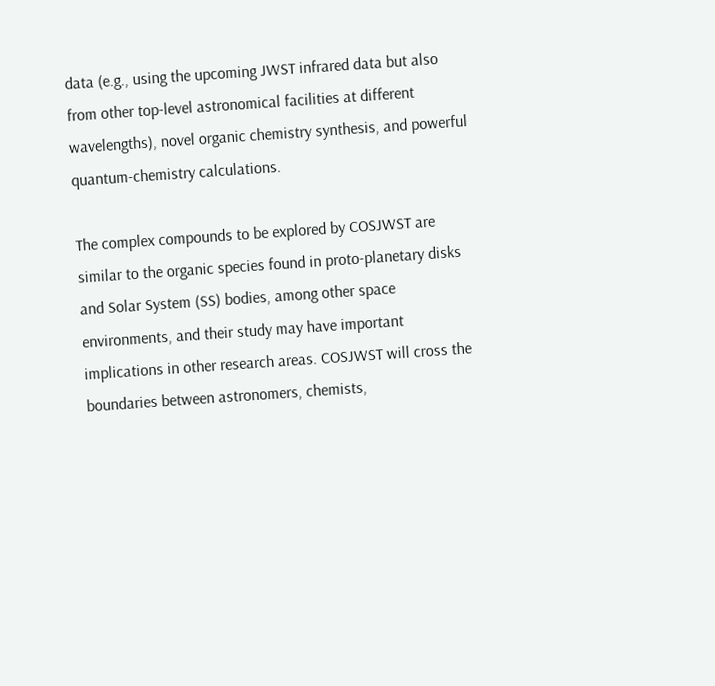data (e.g., using the upcoming JWST infrared data but also from other top-level astronomical facilities at different wavelengths), novel organic chemistry synthesis, and powerful quantum-chemistry calculations.

The complex compounds to be explored by COSJWST are similar to the organic species found in proto-planetary disks and Solar System (SS) bodies, among other space environments, and their study may have important implications in other research areas. COSJWST will cross the boundaries between astronomers, chemists,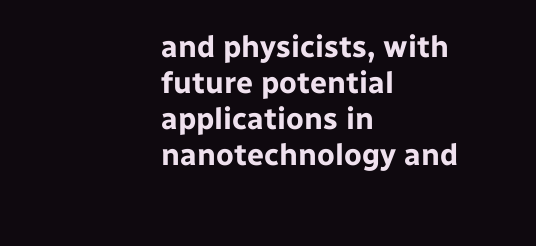and physicists, with future potential applications in nanotechnology and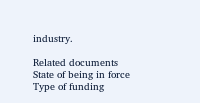industry.

Related documents
State of being in force
Type of funding